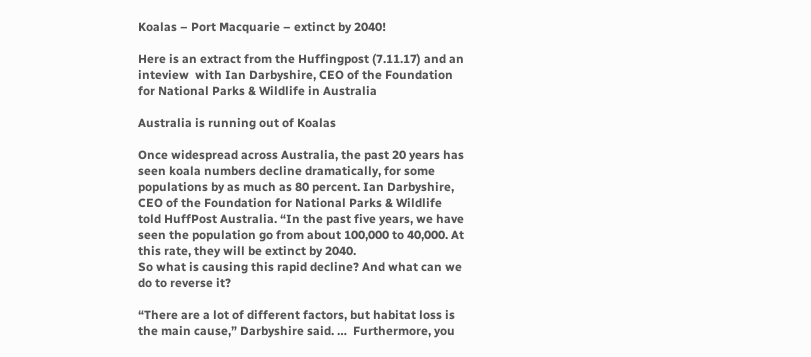Koalas – Port Macquarie – extinct by 2040!

Here is an extract from the Huffingpost (7.11.17) and an inteview  with Ian Darbyshire, CEO of the Foundation for National Parks & Wildlife in Australia

Australia is running out of Koalas

Once widespread across Australia, the past 20 years has seen koala numbers decline dramatically, for some populations by as much as 80 percent. Ian Darbyshire, CEO of the Foundation for National Parks & Wildlife told HuffPost Australia. “In the past five years, we have seen the population go from about 100,000 to 40,000. At this rate, they will be extinct by 2040.
So what is causing this rapid decline? And what can we do to reverse it?

“There are a lot of different factors, but habitat loss is the main cause,” Darbyshire said. …  Furthermore, you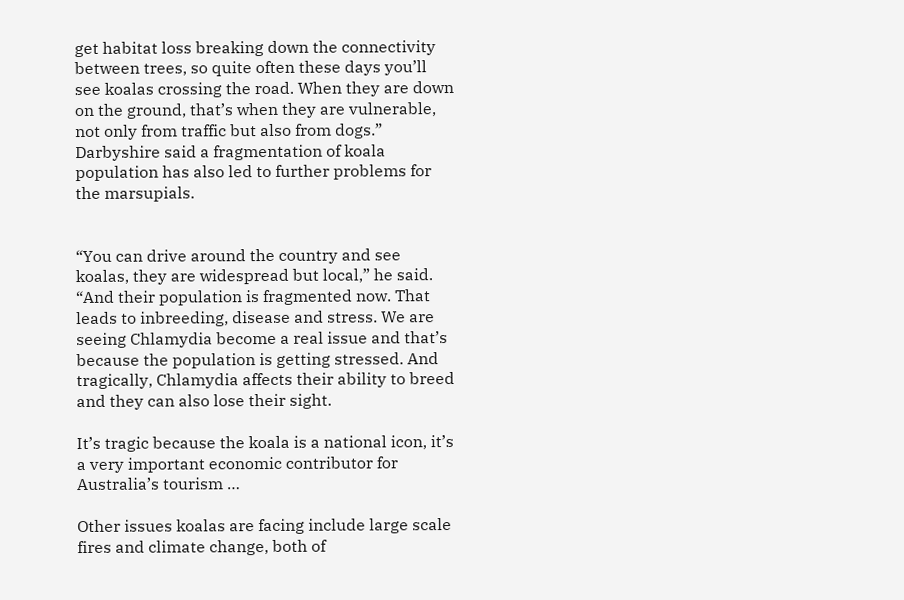get habitat loss breaking down the connectivity between trees, so quite often these days you’ll see koalas crossing the road. When they are down on the ground, that’s when they are vulnerable, not only from traffic but also from dogs.” Darbyshire said a fragmentation of koala population has also led to further problems for the marsupials.


“You can drive around the country and see koalas, they are widespread but local,” he said. “And their population is fragmented now. That leads to inbreeding, disease and stress. We are seeing Chlamydia become a real issue and that’s because the population is getting stressed. And tragically, Chlamydia affects their ability to breed and they can also lose their sight.

It’s tragic because the koala is a national icon, it’s a very important economic contributor for Australia’s tourism …

Other issues koalas are facing include large scale fires and climate change, both of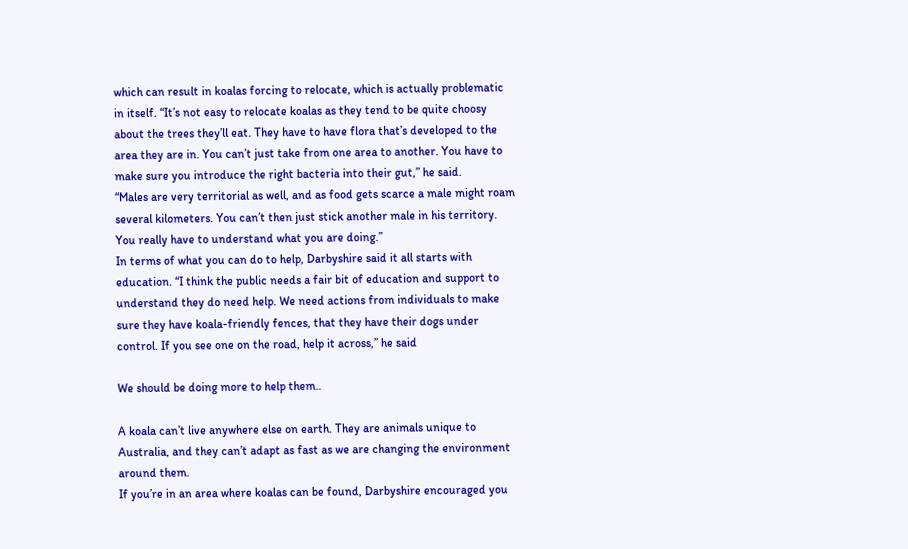which can result in koalas forcing to relocate, which is actually problematic in itself. “It’s not easy to relocate koalas as they tend to be quite choosy about the trees they’ll eat. They have to have flora that’s developed to the area they are in. You can’t just take from one area to another. You have to make sure you introduce the right bacteria into their gut,” he said.
“Males are very territorial as well, and as food gets scarce a male might roam several kilometers. You can’t then just stick another male in his territory. You really have to understand what you are doing.”
In terms of what you can do to help, Darbyshire said it all starts with education. “I think the public needs a fair bit of education and support to understand they do need help. We need actions from individuals to make sure they have koala-friendly fences, that they have their dogs under control. If you see one on the road, help it across,” he said

We should be doing more to help them..

A koala can’t live anywhere else on earth. They are animals unique to Australia, and they can’t adapt as fast as we are changing the environment around them.
If you’re in an area where koalas can be found, Darbyshire encouraged you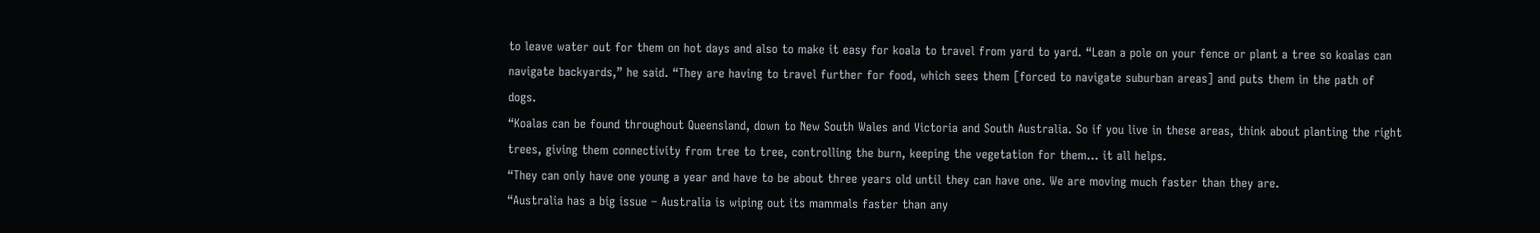to leave water out for them on hot days and also to make it easy for koala to travel from yard to yard. “Lean a pole on your fence or plant a tree so koalas can navigate backyards,” he said. “They are having to travel further for food, which sees them [forced to navigate suburban areas] and puts them in the path of dogs.
“Koalas can be found throughout Queensland, down to New South Wales and Victoria and South Australia. So if you live in these areas, think about planting the right trees, giving them connectivity from tree to tree, controlling the burn, keeping the vegetation for them… it all helps.
“They can only have one young a year and have to be about three years old until they can have one. We are moving much faster than they are.
“Australia has a big issue – Australia is wiping out its mammals faster than any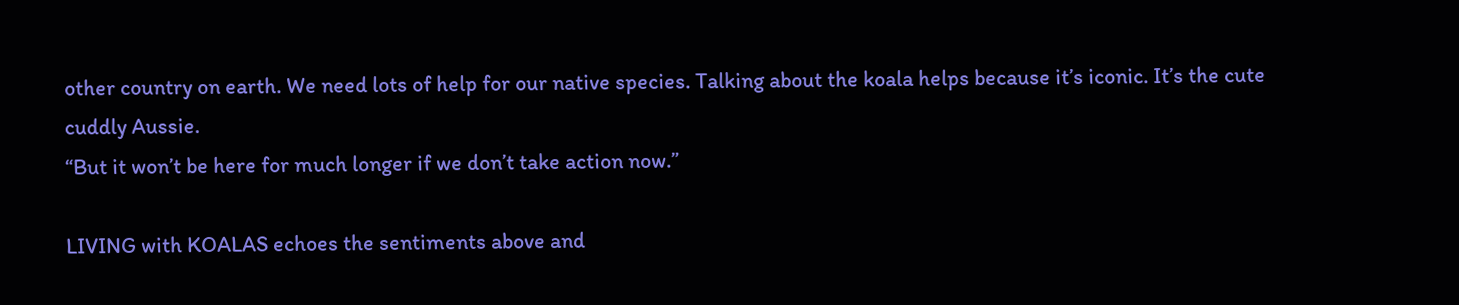other country on earth. We need lots of help for our native species. Talking about the koala helps because it’s iconic. It’s the cute cuddly Aussie.
“But it won’t be here for much longer if we don’t take action now.”

LIVING with KOALAS echoes the sentiments above and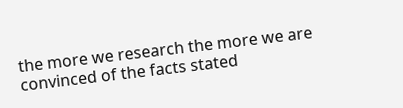the more we research the more we are convinced of the facts stated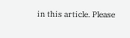in this article. Please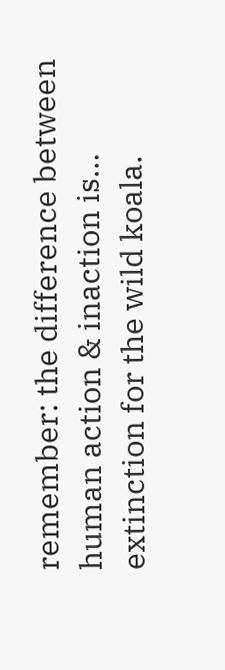remember: the difference between human action & inaction is… extinction for the wild koala.